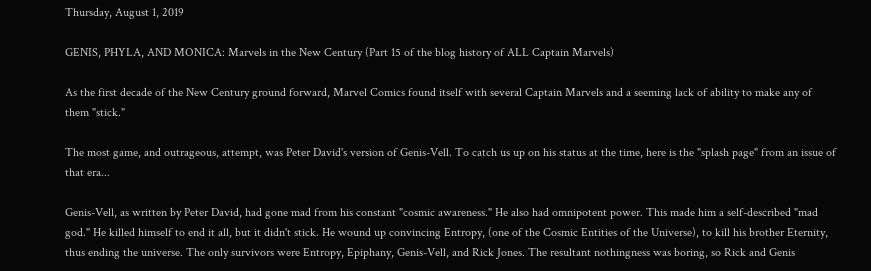Thursday, August 1, 2019

GENIS, PHYLA, AND MONICA: Marvels in the New Century (Part 15 of the blog history of ALL Captain Marvels)

As the first decade of the New Century ground forward, Marvel Comics found itself with several Captain Marvels and a seeming lack of ability to make any of them "stick."

The most game, and outrageous, attempt, was Peter David's version of Genis-Vell. To catch us up on his status at the time, here is the "splash page" from an issue of that era...

Genis-Vell, as written by Peter David, had gone mad from his constant "cosmic awareness." He also had omnipotent power. This made him a self-described "mad god." He killed himself to end it all, but it didn't stick. He wound up convincing Entropy, (one of the Cosmic Entities of the Universe), to kill his brother Eternity, thus ending the universe. The only survivors were Entropy, Epiphany, Genis-Vell, and Rick Jones. The resultant nothingness was boring, so Rick and Genis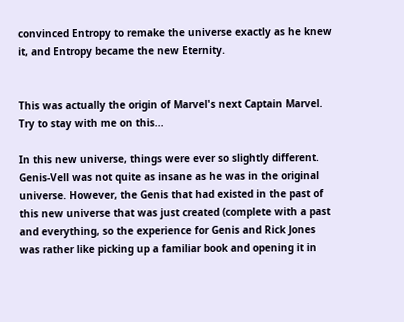convinced Entropy to remake the universe exactly as he knew it, and Entropy became the new Eternity.


This was actually the origin of Marvel's next Captain Marvel. Try to stay with me on this...

In this new universe, things were ever so slightly different. Genis-Vell was not quite as insane as he was in the original universe. However, the Genis that had existed in the past of this new universe that was just created (complete with a past and everything, so the experience for Genis and Rick Jones was rather like picking up a familiar book and opening it in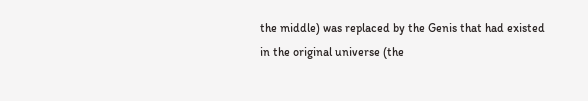the middle) was replaced by the Genis that had existed in the original universe (the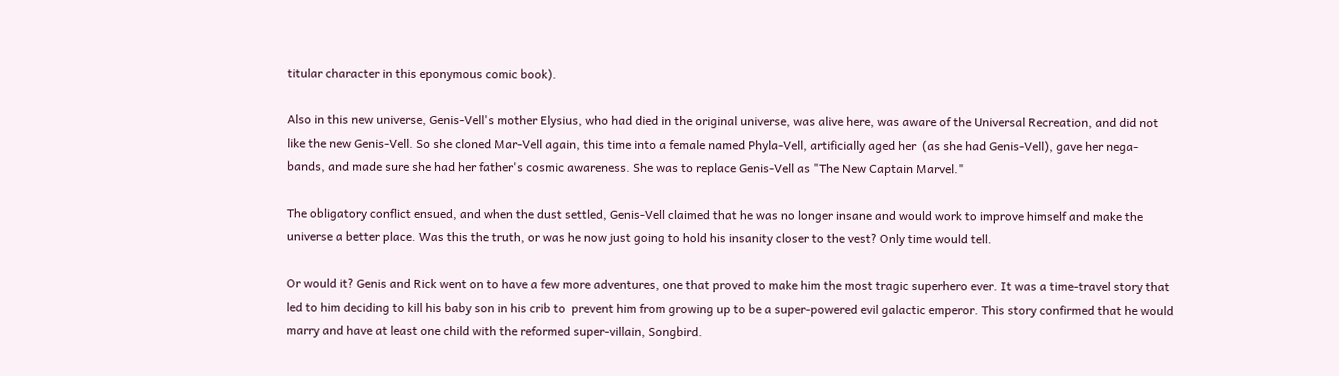titular character in this eponymous comic book).

Also in this new universe, Genis-Vell's mother Elysius, who had died in the original universe, was alive here, was aware of the Universal Recreation, and did not like the new Genis-Vell. So she cloned Mar-Vell again, this time into a female named Phyla-Vell, artificially aged her  (as she had Genis-Vell), gave her nega-bands, and made sure she had her father's cosmic awareness. She was to replace Genis-Vell as "The New Captain Marvel."

The obligatory conflict ensued, and when the dust settled, Genis-Vell claimed that he was no longer insane and would work to improve himself and make the universe a better place. Was this the truth, or was he now just going to hold his insanity closer to the vest? Only time would tell.

Or would it? Genis and Rick went on to have a few more adventures, one that proved to make him the most tragic superhero ever. It was a time-travel story that led to him deciding to kill his baby son in his crib to  prevent him from growing up to be a super-powered evil galactic emperor. This story confirmed that he would marry and have at least one child with the reformed super-villain, Songbird.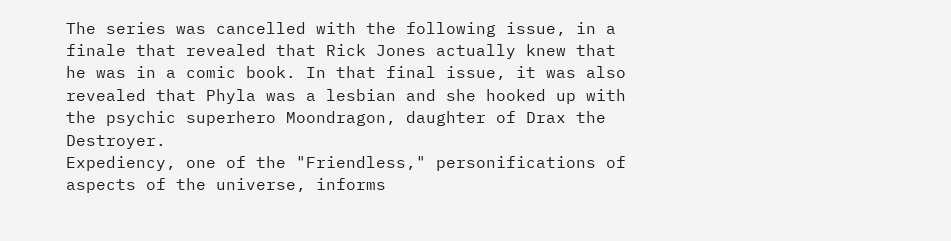The series was cancelled with the following issue, in a finale that revealed that Rick Jones actually knew that he was in a comic book. In that final issue, it was also revealed that Phyla was a lesbian and she hooked up with the psychic superhero Moondragon, daughter of Drax the Destroyer.
Expediency, one of the "Friendless," personifications of aspects of the universe, informs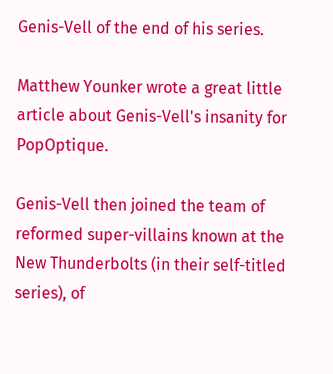Genis-Vell of the end of his series.

Matthew Younker wrote a great little article about Genis-Vell's insanity for PopOptique.

Genis-Vell then joined the team of reformed super-villains known at the New Thunderbolts (in their self-titled series), of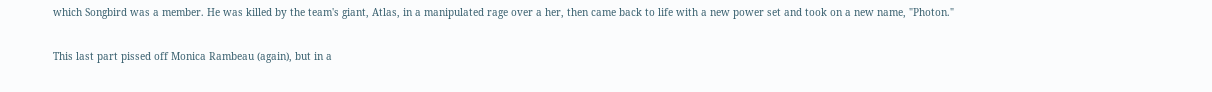which Songbird was a member. He was killed by the team's giant, Atlas, in a manipulated rage over a her, then came back to life with a new power set and took on a new name, "Photon."

This last part pissed off Monica Rambeau (again), but in a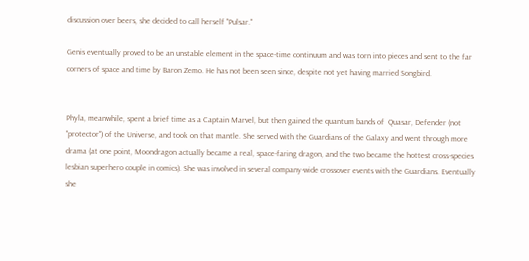discussion over beers, she decided to call herself "Pulsar."

Genis eventually proved to be an unstable element in the space-time continuum and was torn into pieces and sent to the far corners of space and time by Baron Zemo. He has not been seen since, despite not yet having married Songbird.


Phyla, meanwhile, spent a brief time as a Captain Marvel, but then gained the quantum bands of  Quasar, Defender (not "protector") of the Universe, and took on that mantle. She served with the Guardians of the Galaxy and went through more drama (at one point, Moondragon actually became a real, space-faring dragon, and the two became the hottest cross-species lesbian superhero couple in comics). She was involved in several company-wide crossover events with the Guardians. Eventually she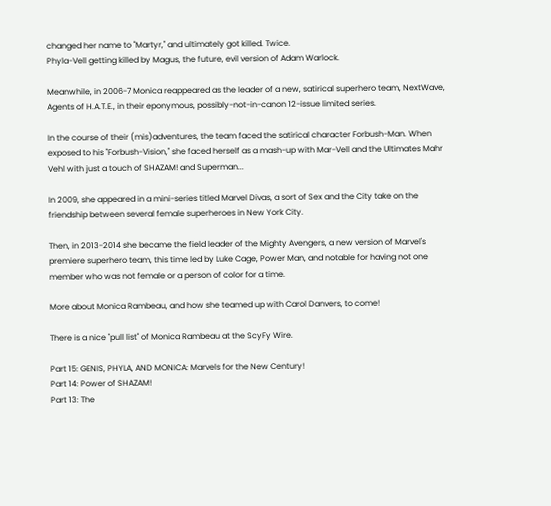changed her name to "Martyr," and ultimately got killed. Twice.
Phyla-Vell getting killed by Magus, the future, evil version of Adam Warlock.

Meanwhile, in 2006-7 Monica reappeared as the leader of a new, satirical superhero team, NextWave, Agents of H.A.T.E., in their eponymous, possibly-not-in-canon 12-issue limited series.

In the course of their (mis)adventures, the team faced the satirical character Forbush-Man. When exposed to his "Forbush-Vision," she faced herself as a mash-up with Mar-Vell and the Ultimates Mahr Vehl with just a touch of SHAZAM! and Superman...

In 2009, she appeared in a mini-series titled Marvel Divas, a sort of Sex and the City take on the friendship between several female superheroes in New York City.

Then, in 2013-2014 she became the field leader of the Mighty Avengers, a new version of Marvel's premiere superhero team, this time led by Luke Cage, Power Man, and notable for having not one member who was not female or a person of color for a time.

More about Monica Rambeau, and how she teamed up with Carol Danvers, to come!

There is a nice "pull list" of Monica Rambeau at the ScyFy Wire.

Part 15: GENIS, PHYLA, AND MONICA: Marvels for the New Century!
Part 14: Power of SHAZAM!
Part 13: The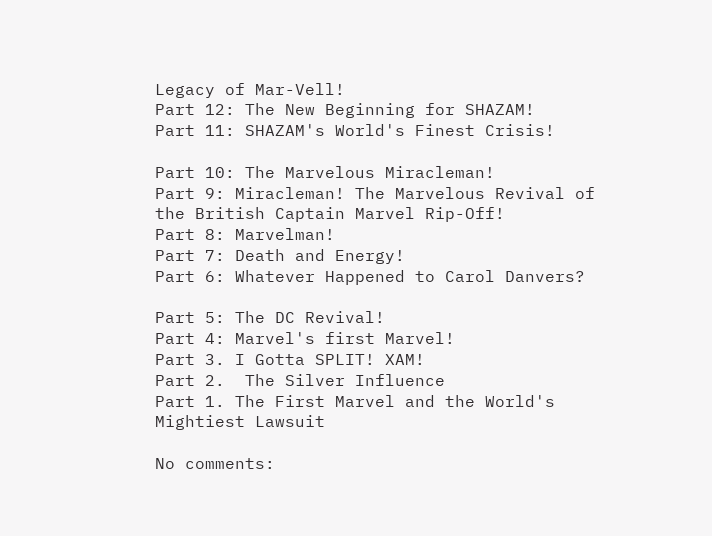Legacy of Mar-Vell!
Part 12: The New Beginning for SHAZAM!
Part 11: SHAZAM's World's Finest Crisis!

Part 10: The Marvelous Miracleman!
Part 9: Miracleman! The Marvelous Revival of the British Captain Marvel Rip-Off!
Part 8: Marvelman!
Part 7: Death and Energy!
Part 6: Whatever Happened to Carol Danvers?

Part 5: The DC Revival!
Part 4: Marvel's first Marvel!
Part 3. I Gotta SPLIT! XAM!
Part 2.  The Silver Influence
Part 1. The First Marvel and the World's Mightiest Lawsuit

No comments: